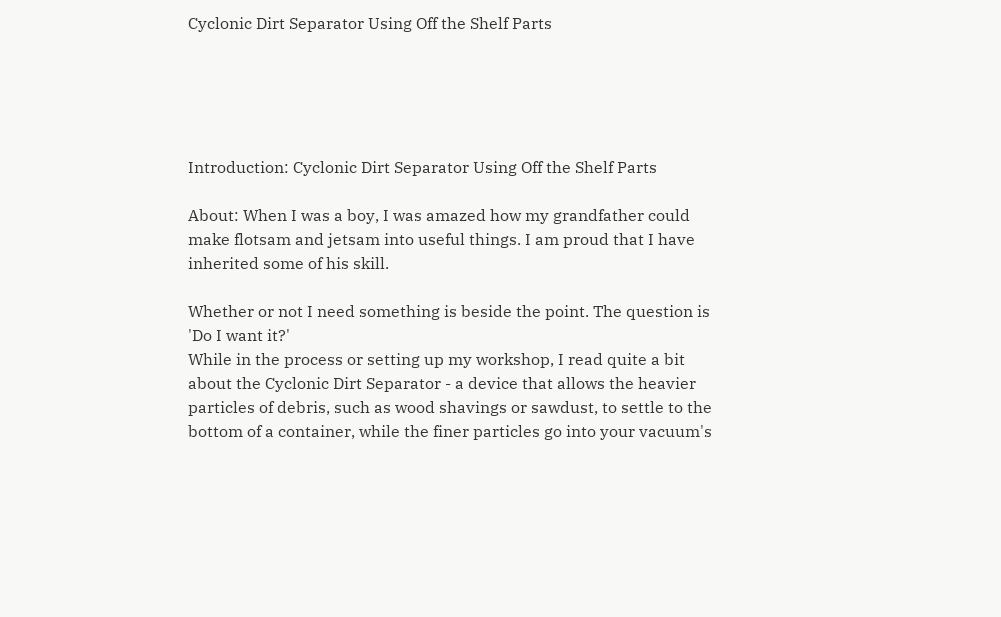Cyclonic Dirt Separator Using Off the Shelf Parts





Introduction: Cyclonic Dirt Separator Using Off the Shelf Parts

About: When I was a boy, I was amazed how my grandfather could make flotsam and jetsam into useful things. I am proud that I have inherited some of his skill.

Whether or not I need something is beside the point. The question is 'Do I want it?'
While in the process or setting up my workshop, I read quite a bit about the Cyclonic Dirt Separator - a device that allows the heavier particles of debris, such as wood shavings or sawdust, to settle to the bottom of a container, while the finer particles go into your vacuum's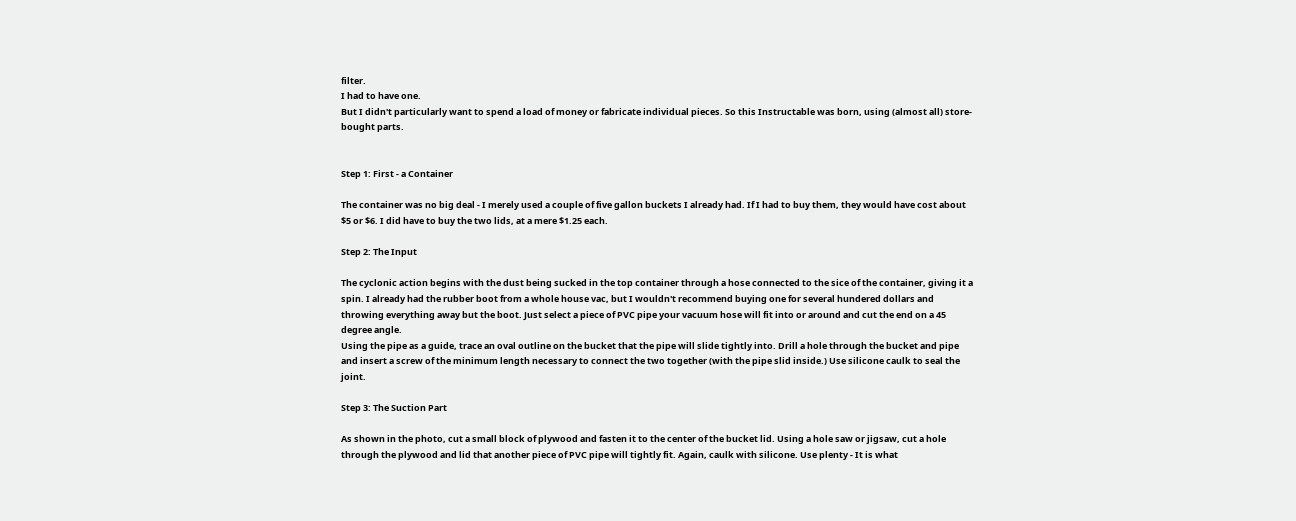filter.
I had to have one.
But I didn't particularly want to spend a load of money or fabricate individual pieces. So this Instructable was born, using (almost all) store-bought parts.


Step 1: First - a Container

The container was no big deal - I merely used a couple of five gallon buckets I already had. If I had to buy them, they would have cost about $5 or $6. I did have to buy the two lids, at a mere $1.25 each.

Step 2: The Input

The cyclonic action begins with the dust being sucked in the top container through a hose connected to the sice of the container, giving it a spin. I already had the rubber boot from a whole house vac, but I wouldn't recommend buying one for several hundered dollars and throwing everything away but the boot. Just select a piece of PVC pipe your vacuum hose will fit into or around and cut the end on a 45 degree angle.
Using the pipe as a guide, trace an oval outline on the bucket that the pipe will slide tightly into. Drill a hole through the bucket and pipe and insert a screw of the minimum length necessary to connect the two together (with the pipe slid inside.) Use silicone caulk to seal the joint.

Step 3: The Suction Part

As shown in the photo, cut a small block of plywood and fasten it to the center of the bucket lid. Using a hole saw or jigsaw, cut a hole through the plywood and lid that another piece of PVC pipe will tightly fit. Again, caulk with silicone. Use plenty - It is what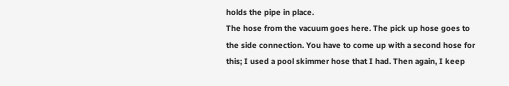holds the pipe in place.
The hose from the vacuum goes here. The pick up hose goes to the side connection. You have to come up with a second hose for this; I used a pool skimmer hose that I had. Then again, I keep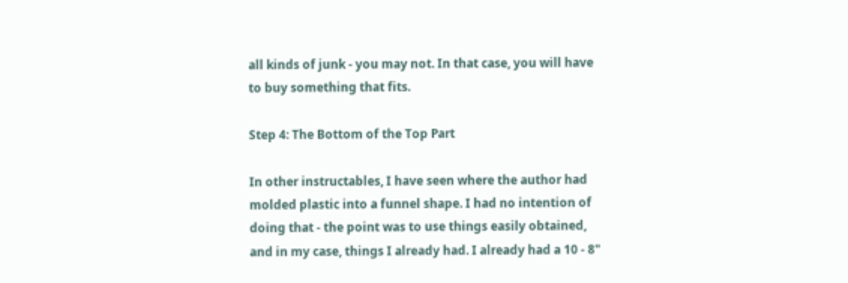all kinds of junk - you may not. In that case, you will have to buy something that fits.

Step 4: The Bottom of the Top Part

In other instructables, I have seen where the author had molded plastic into a funnel shape. I had no intention of doing that - the point was to use things easily obtained, and in my case, things I already had. I already had a 10 - 8"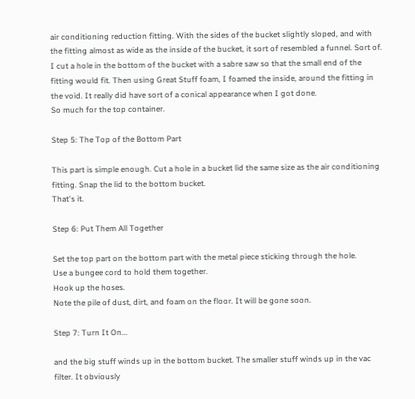air conditioning reduction fitting. With the sides of the bucket slightly sloped, and with the fitting almost as wide as the inside of the bucket, it sort of resembled a funnel. Sort of.
I cut a hole in the bottom of the bucket with a sabre saw so that the small end of the fitting would fit. Then using Great Stuff foam, I foamed the inside, around the fitting in the void. It really did have sort of a conical appearance when I got done.
So much for the top container.

Step 5: The Top of the Bottom Part

This part is simple enough. Cut a hole in a bucket lid the same size as the air conditioning fitting. Snap the lid to the bottom bucket.
That's it.

Step 6: Put Them All Together

Set the top part on the bottom part with the metal piece sticking through the hole.
Use a bungee cord to hold them together.
Hook up the hoses.
Note the pile of dust, dirt, and foam on the floor. It will be gone soon.

Step 7: Turn It On...

and the big stuff winds up in the bottom bucket. The smaller stuff winds up in the vac filter. It obviously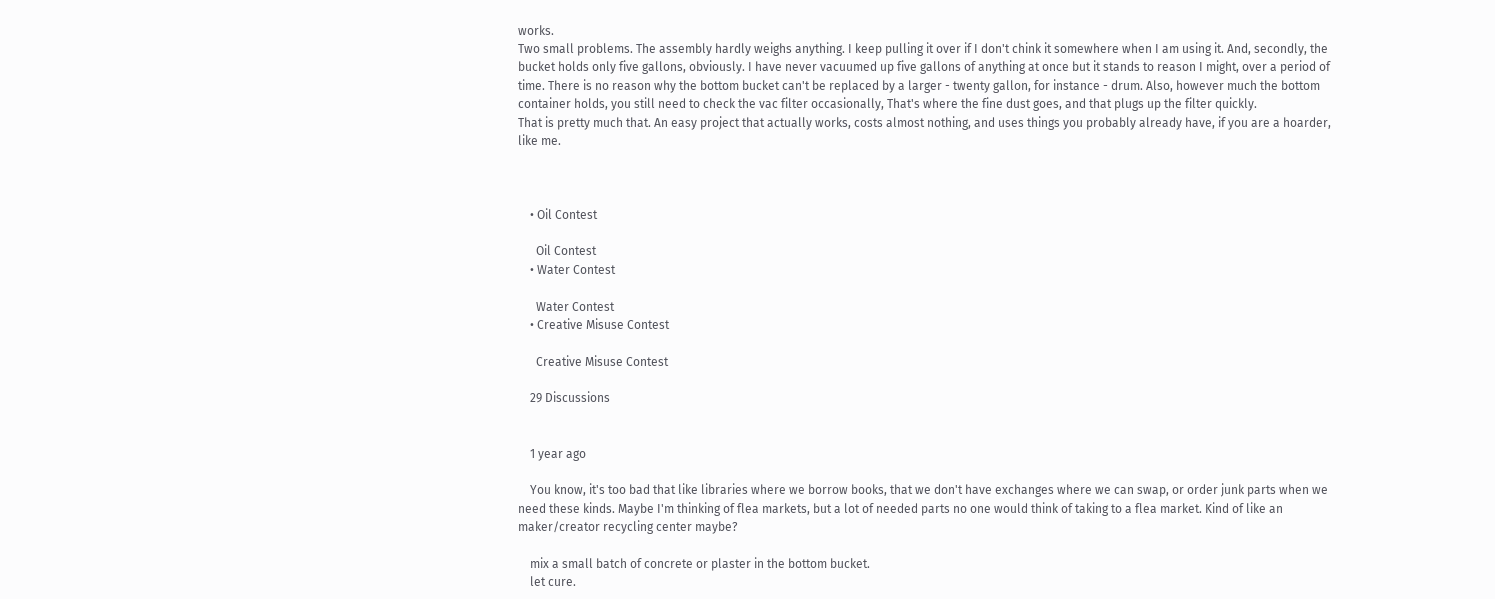works.
Two small problems. The assembly hardly weighs anything. I keep pulling it over if I don't chink it somewhere when I am using it. And, secondly, the bucket holds only five gallons, obviously. I have never vacuumed up five gallons of anything at once but it stands to reason I might, over a period of time. There is no reason why the bottom bucket can't be replaced by a larger - twenty gallon, for instance - drum. Also, however much the bottom container holds, you still need to check the vac filter occasionally, That's where the fine dust goes, and that plugs up the filter quickly.
That is pretty much that. An easy project that actually works, costs almost nothing, and uses things you probably already have, if you are a hoarder, like me.



    • Oil Contest

      Oil Contest
    • Water Contest

      Water Contest
    • Creative Misuse Contest

      Creative Misuse Contest

    29 Discussions


    1 year ago

    You know, it's too bad that like libraries where we borrow books, that we don't have exchanges where we can swap, or order junk parts when we need these kinds. Maybe I'm thinking of flea markets, but a lot of needed parts no one would think of taking to a flea market. Kind of like an maker/creator recycling center maybe?

    mix a small batch of concrete or plaster in the bottom bucket.
    let cure.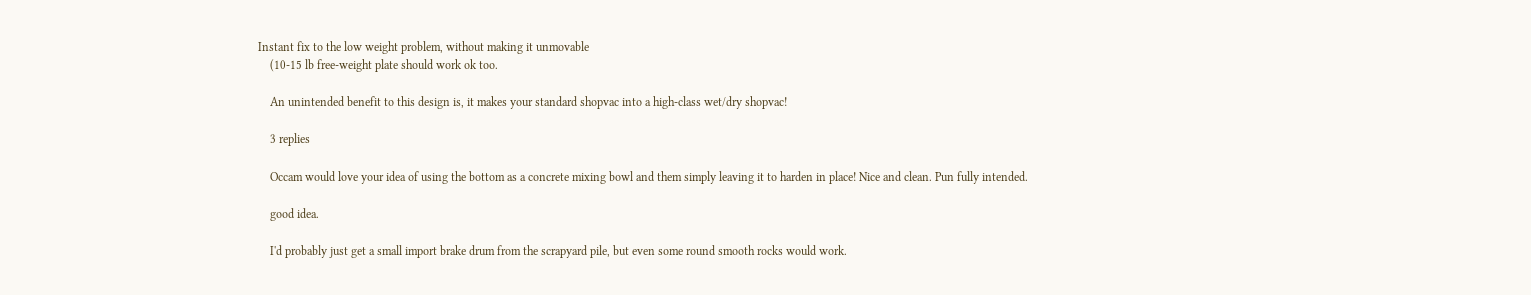Instant fix to the low weight problem, without making it unmovable
    (10-15 lb free-weight plate should work ok too.

    An unintended benefit to this design is, it makes your standard shopvac into a high-class wet/dry shopvac!

    3 replies

    Occam would love your idea of using the bottom as a concrete mixing bowl and them simply leaving it to harden in place! Nice and clean. Pun fully intended.

    good idea.

    I'd probably just get a small import brake drum from the scrapyard pile, but even some round smooth rocks would work.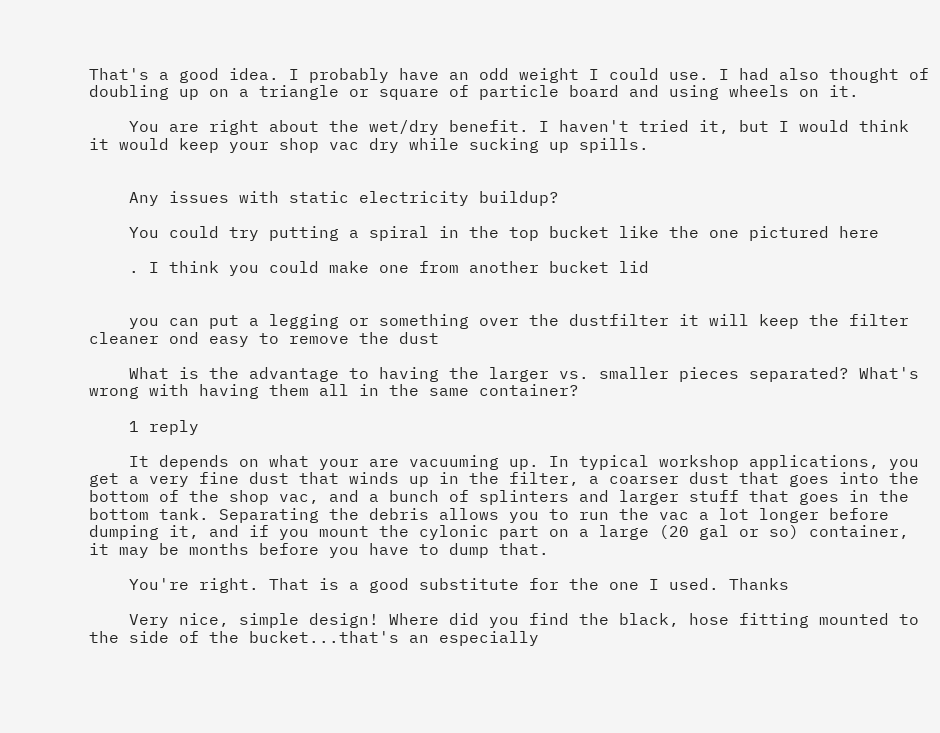That's a good idea. I probably have an odd weight I could use. I had also thought of doubling up on a triangle or square of particle board and using wheels on it.

    You are right about the wet/dry benefit. I haven't tried it, but I would think it would keep your shop vac dry while sucking up spills.


    Any issues with static electricity buildup?

    You could try putting a spiral in the top bucket like the one pictured here

    . I think you could make one from another bucket lid


    you can put a legging or something over the dustfilter it will keep the filter cleaner ond easy to remove the dust

    What is the advantage to having the larger vs. smaller pieces separated? What's wrong with having them all in the same container?

    1 reply

    It depends on what your are vacuuming up. In typical workshop applications, you get a very fine dust that winds up in the filter, a coarser dust that goes into the bottom of the shop vac, and a bunch of splinters and larger stuff that goes in the bottom tank. Separating the debris allows you to run the vac a lot longer before dumping it, and if you mount the cylonic part on a large (20 gal or so) container, it may be months before you have to dump that.

    You're right. That is a good substitute for the one I used. Thanks

    Very nice, simple design! Where did you find the black, hose fitting mounted to the side of the bucket...that's an especially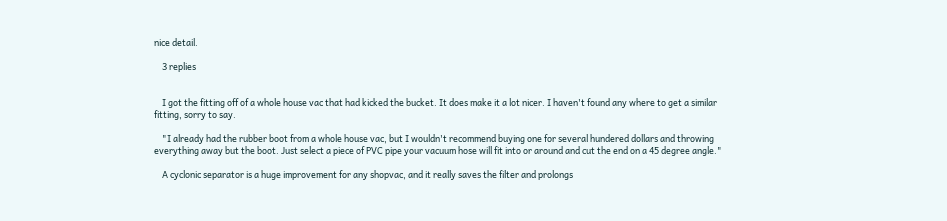nice detail.

    3 replies


    I got the fitting off of a whole house vac that had kicked the bucket. It does make it a lot nicer. I haven't found any where to get a similar fitting, sorry to say.

    "I already had the rubber boot from a whole house vac, but I wouldn't recommend buying one for several hundered dollars and throwing everything away but the boot. Just select a piece of PVC pipe your vacuum hose will fit into or around and cut the end on a 45 degree angle."

    A cyclonic separator is a huge improvement for any shopvac, and it really saves the filter and prolongs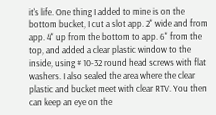it's life. One thing I added to mine is on the bottom bucket, I cut a slot app. 2" wide and from app. 4" up from the bottom to app. 6" from the top, and added a clear plastic window to the inside, using # 10-32 round head screws with flat washers. I also sealed the area where the clear plastic and bucket meet with clear RTV. You then can keep an eye on the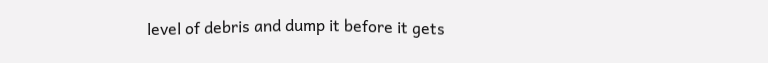level of debris and dump it before it gets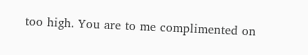too high. You are to me complimented on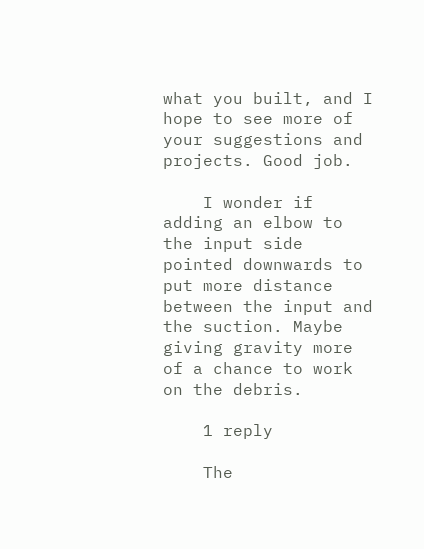what you built, and I hope to see more of your suggestions and projects. Good job.

    I wonder if adding an elbow to the input side pointed downwards to put more distance between the input and the suction. Maybe giving gravity more of a chance to work on the debris.

    1 reply

    The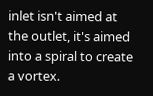inlet isn't aimed at the outlet, it's aimed into a spiral to create a vortex.